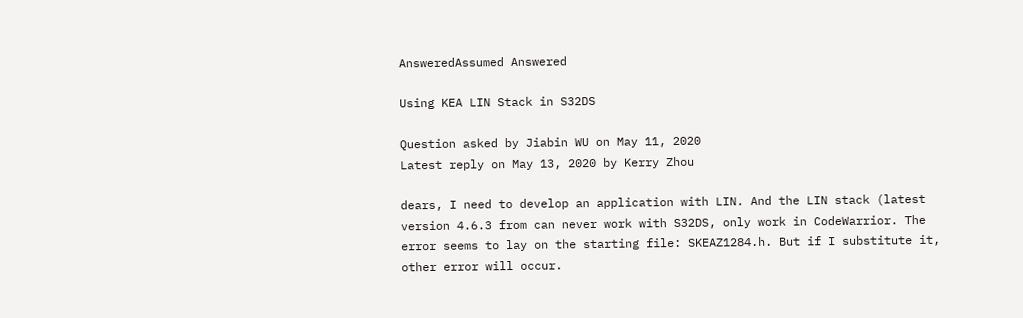AnsweredAssumed Answered

Using KEA LIN Stack in S32DS

Question asked by Jiabin WU on May 11, 2020
Latest reply on May 13, 2020 by Kerry Zhou

dears, I need to develop an application with LIN. And the LIN stack (latest version 4.6.3 from can never work with S32DS, only work in CodeWarrior. The error seems to lay on the starting file: SKEAZ1284.h. But if I substitute it, other error will occur.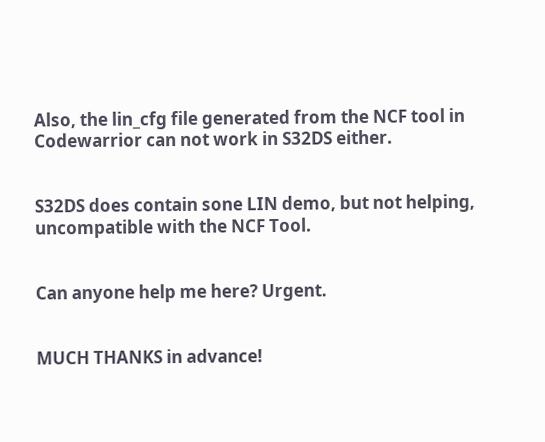Also, the lin_cfg file generated from the NCF tool in Codewarrior can not work in S32DS either.


S32DS does contain sone LIN demo, but not helping, uncompatible with the NCF Tool.


Can anyone help me here? Urgent.


MUCH THANKS in advance!